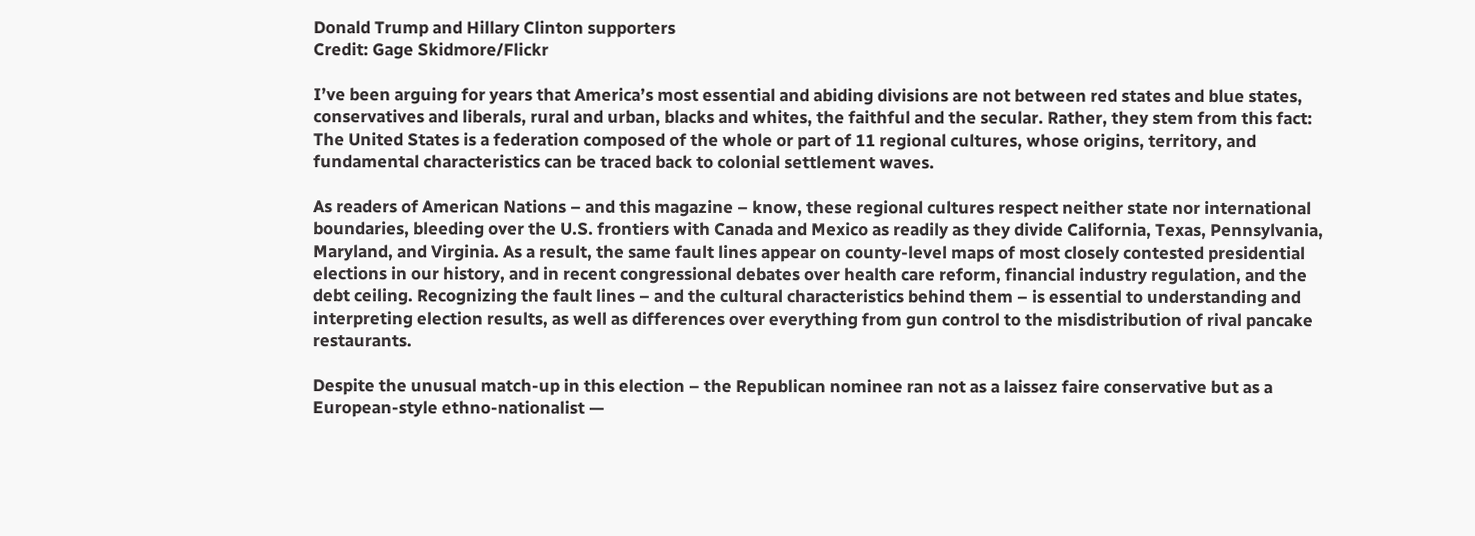Donald Trump and Hillary Clinton supporters
Credit: Gage Skidmore/Flickr

I’ve been arguing for years that America’s most essential and abiding divisions are not between red states and blue states, conservatives and liberals, rural and urban, blacks and whites, the faithful and the secular. Rather, they stem from this fact: The United States is a federation composed of the whole or part of 11 regional cultures, whose origins, territory, and fundamental characteristics can be traced back to colonial settlement waves.

As readers of American Nations – and this magazine – know, these regional cultures respect neither state nor international boundaries, bleeding over the U.S. frontiers with Canada and Mexico as readily as they divide California, Texas, Pennsylvania, Maryland, and Virginia. As a result, the same fault lines appear on county-level maps of most closely contested presidential elections in our history, and in recent congressional debates over health care reform, financial industry regulation, and the debt ceiling. Recognizing the fault lines – and the cultural characteristics behind them – is essential to understanding and interpreting election results, as well as differences over everything from gun control to the misdistribution of rival pancake restaurants.

Despite the unusual match-up in this election – the Republican nominee ran not as a laissez faire conservative but as a European-style ethno-nationalist —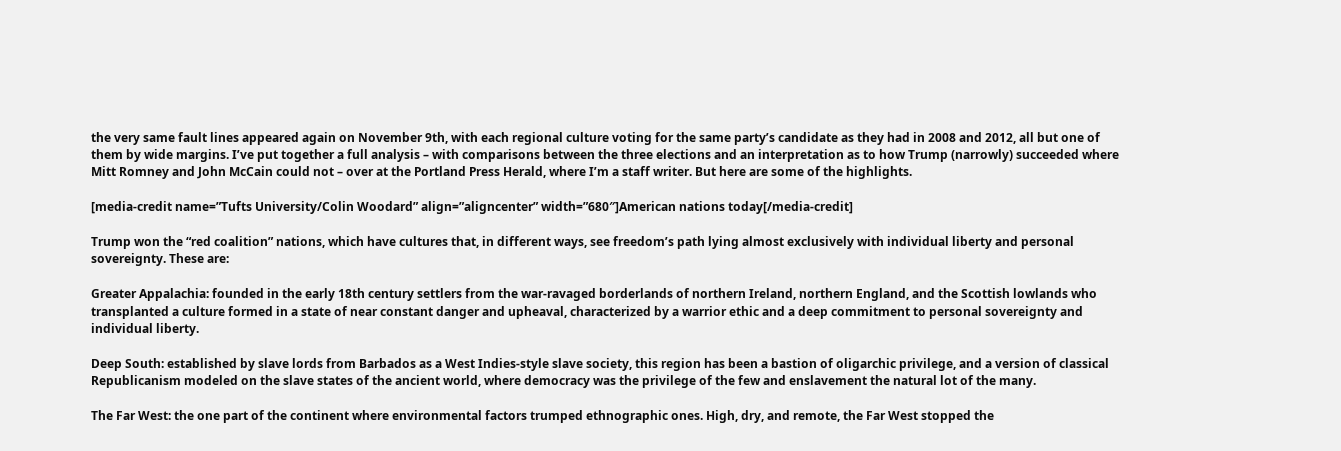the very same fault lines appeared again on November 9th, with each regional culture voting for the same party’s candidate as they had in 2008 and 2012, all but one of them by wide margins. I’ve put together a full analysis – with comparisons between the three elections and an interpretation as to how Trump (narrowly) succeeded where Mitt Romney and John McCain could not – over at the Portland Press Herald, where I’m a staff writer. But here are some of the highlights.

[media-credit name=”Tufts University/Colin Woodard” align=”aligncenter” width=”680″]American nations today[/media-credit]

Trump won the “red coalition” nations, which have cultures that, in different ways, see freedom’s path lying almost exclusively with individual liberty and personal sovereignty. These are:

Greater Appalachia: founded in the early 18th century settlers from the war-ravaged borderlands of northern Ireland, northern England, and the Scottish lowlands who transplanted a culture formed in a state of near constant danger and upheaval, characterized by a warrior ethic and a deep commitment to personal sovereignty and individual liberty.

Deep South: established by slave lords from Barbados as a West Indies-style slave society, this region has been a bastion of oligarchic privilege, and a version of classical Republicanism modeled on the slave states of the ancient world, where democracy was the privilege of the few and enslavement the natural lot of the many.

The Far West: the one part of the continent where environmental factors trumped ethnographic ones. High, dry, and remote, the Far West stopped the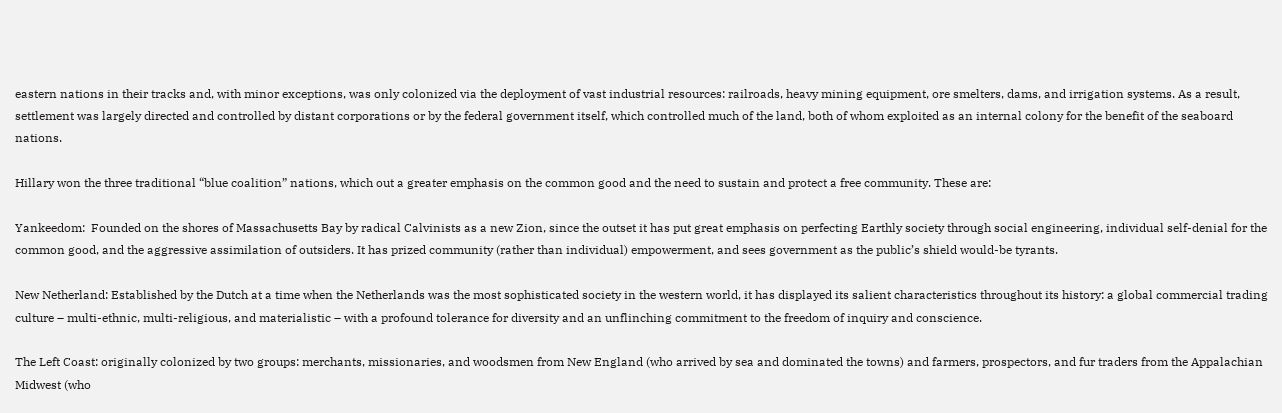eastern nations in their tracks and, with minor exceptions, was only colonized via the deployment of vast industrial resources: railroads, heavy mining equipment, ore smelters, dams, and irrigation systems. As a result, settlement was largely directed and controlled by distant corporations or by the federal government itself, which controlled much of the land, both of whom exploited as an internal colony for the benefit of the seaboard nations.

Hillary won the three traditional “blue coalition” nations, which out a greater emphasis on the common good and the need to sustain and protect a free community. These are:

Yankeedom:  Founded on the shores of Massachusetts Bay by radical Calvinists as a new Zion, since the outset it has put great emphasis on perfecting Earthly society through social engineering, individual self-denial for the common good, and the aggressive assimilation of outsiders. It has prized community (rather than individual) empowerment, and sees government as the public’s shield would-be tyrants.

New Netherland: Established by the Dutch at a time when the Netherlands was the most sophisticated society in the western world, it has displayed its salient characteristics throughout its history: a global commercial trading culture – multi-ethnic, multi-religious, and materialistic – with a profound tolerance for diversity and an unflinching commitment to the freedom of inquiry and conscience.

The Left Coast: originally colonized by two groups: merchants, missionaries, and woodsmen from New England (who arrived by sea and dominated the towns) and farmers, prospectors, and fur traders from the Appalachian Midwest (who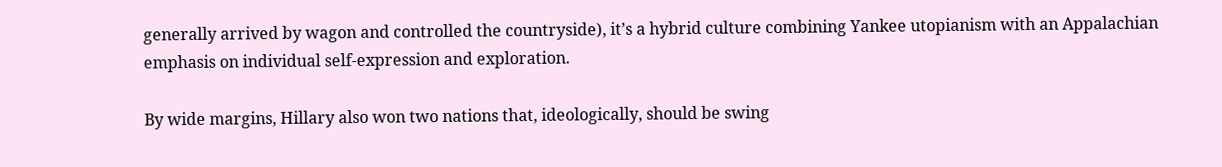generally arrived by wagon and controlled the countryside), it’s a hybrid culture combining Yankee utopianism with an Appalachian emphasis on individual self-expression and exploration.

By wide margins, Hillary also won two nations that, ideologically, should be swing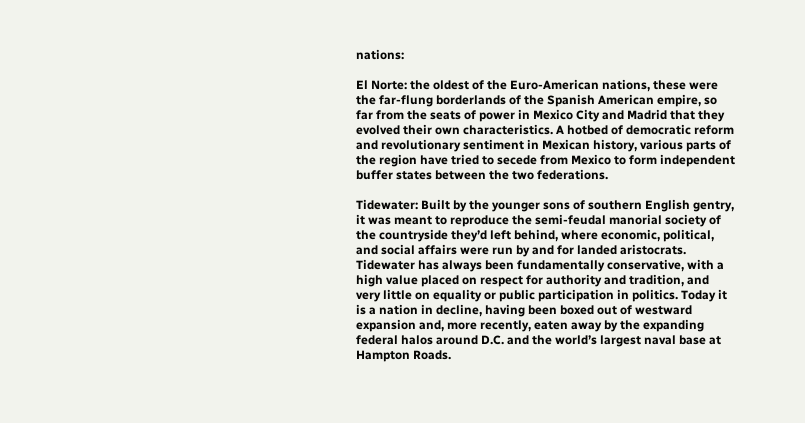nations:

El Norte: the oldest of the Euro-American nations, these were the far-flung borderlands of the Spanish American empire, so far from the seats of power in Mexico City and Madrid that they evolved their own characteristics. A hotbed of democratic reform and revolutionary sentiment in Mexican history, various parts of the region have tried to secede from Mexico to form independent buffer states between the two federations.

Tidewater: Built by the younger sons of southern English gentry, it was meant to reproduce the semi-feudal manorial society of the countryside they’d left behind, where economic, political, and social affairs were run by and for landed aristocrats. Tidewater has always been fundamentally conservative, with a high value placed on respect for authority and tradition, and very little on equality or public participation in politics. Today it is a nation in decline, having been boxed out of westward expansion and, more recently, eaten away by the expanding federal halos around D.C. and the world’s largest naval base at Hampton Roads.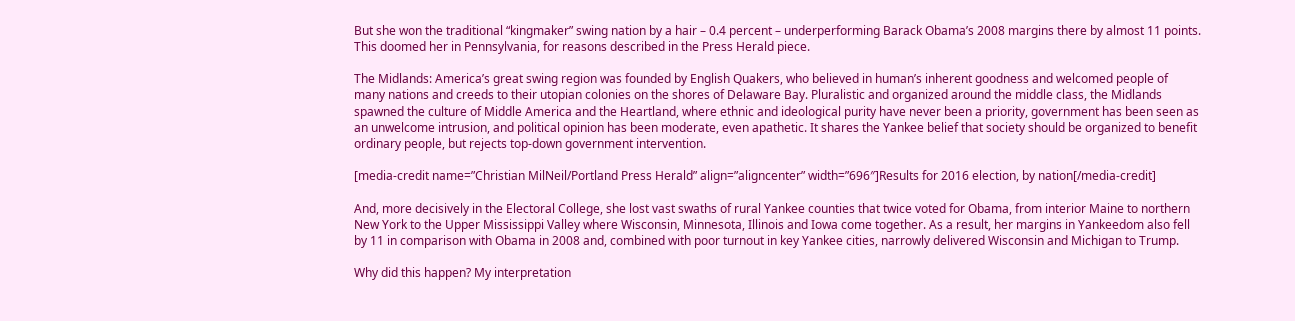But she won the traditional “kingmaker” swing nation by a hair – 0.4 percent – underperforming Barack Obama’s 2008 margins there by almost 11 points. This doomed her in Pennsylvania, for reasons described in the Press Herald piece.

The Midlands: America’s great swing region was founded by English Quakers, who believed in human’s inherent goodness and welcomed people of many nations and creeds to their utopian colonies on the shores of Delaware Bay. Pluralistic and organized around the middle class, the Midlands spawned the culture of Middle America and the Heartland, where ethnic and ideological purity have never been a priority, government has been seen as an unwelcome intrusion, and political opinion has been moderate, even apathetic. It shares the Yankee belief that society should be organized to benefit ordinary people, but rejects top-down government intervention.

[media-credit name=”Christian MilNeil/Portland Press Herald” align=”aligncenter” width=”696″]Results for 2016 election, by nation[/media-credit]

And, more decisively in the Electoral College, she lost vast swaths of rural Yankee counties that twice voted for Obama, from interior Maine to northern New York to the Upper Mississippi Valley where Wisconsin, Minnesota, Illinois and Iowa come together. As a result, her margins in Yankeedom also fell by 11 in comparison with Obama in 2008 and, combined with poor turnout in key Yankee cities, narrowly delivered Wisconsin and Michigan to Trump.

Why did this happen? My interpretation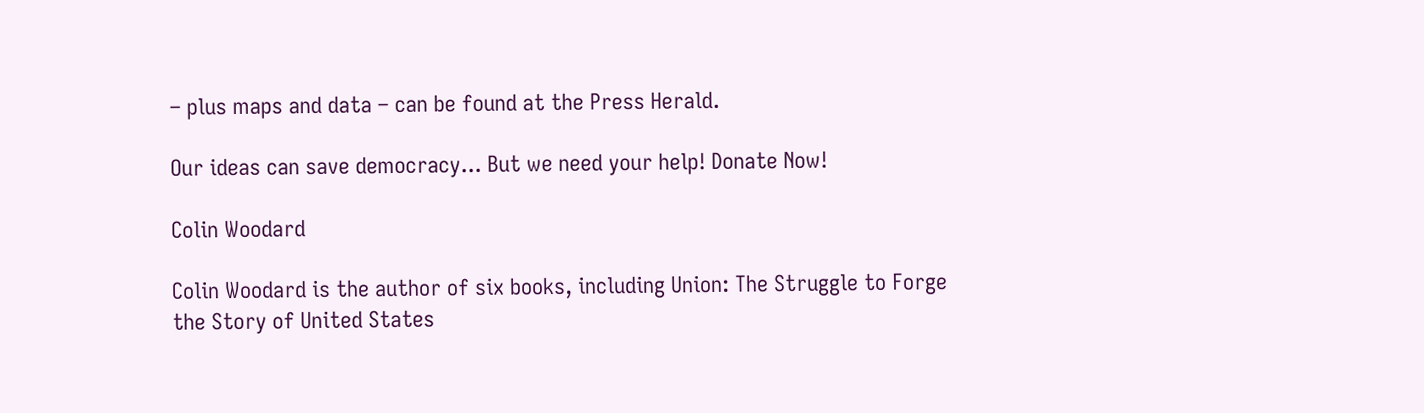– plus maps and data – can be found at the Press Herald.

Our ideas can save democracy... But we need your help! Donate Now!

Colin Woodard

Colin Woodard is the author of six books, including Union: The Struggle to Forge the Story of United States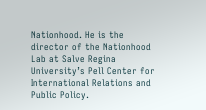Nationhood. He is the director of the Nationhood Lab at Salve Regina University’s Pell Center for International Relations and Public Policy.